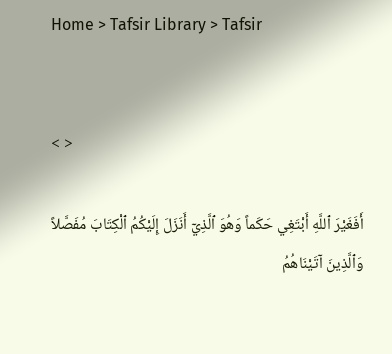Home > Tafsir Library > Tafsir


< >

أَفَغَيْرَ ٱللَّهِ أَبْتَغِي حَكَماً وَهُوَ ٱلَّذِيۤ أَنَزَلَ إِلَيْكُمُ ٱلْكِتَابَ مُفَصَّلاً وَٱلَّذِينَ آتَيْنَاهُمُ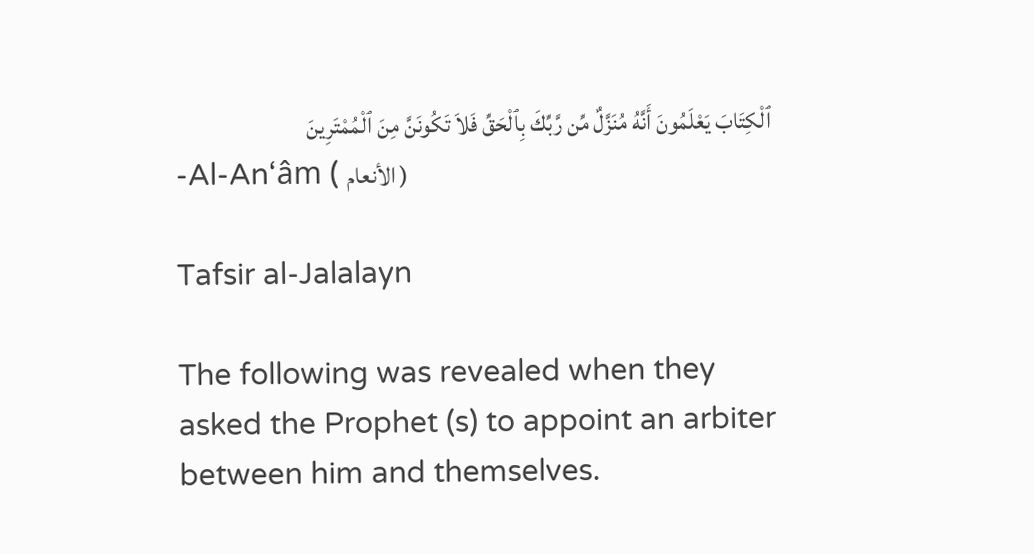ٱلْكِتَابَ يَعْلَمُونَ أَنَّهُ مُنَزَّلٌ مِّن رَّبِّكَ بِٱلْحَقِّ فَلاَ تَكُونَنَّ مِنَ ٱلْمُمْتَرِينَ
-Al-An‘âm ( الأنعام )

Tafsir al-Jalalayn

The following was revealed when they asked the Prophet (s) to appoint an arbiter between him and themselves.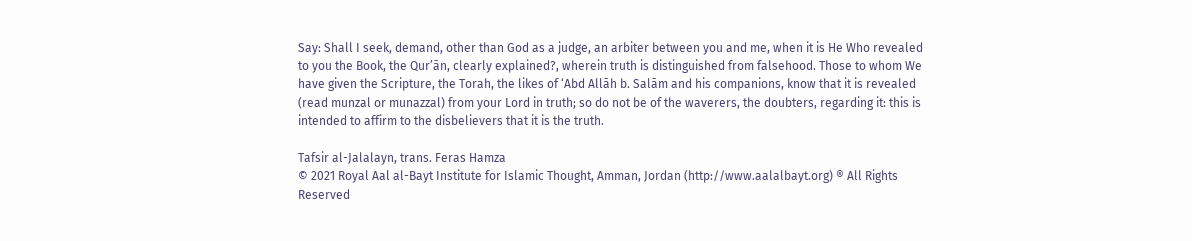Say: Shall I seek, demand, other than God as a judge, an arbiter between you and me, when it is He Who revealed to you the Book, the Qur’ān, clearly explained?, wherein truth is distinguished from falsehood. Those to whom We have given the Scripture, the Torah, the likes of ‘Abd Allāh b. Salām and his companions, know that it is revealed (read munzal or munazzal) from your Lord in truth; so do not be of the waverers, the doubters, regarding it: this is intended to affirm to the disbelievers that it is the truth.

Tafsir al-Jalalayn, trans. Feras Hamza
© 2021 Royal Aal al-Bayt Institute for Islamic Thought, Amman, Jordan (http://www.aalalbayt.org) ® All Rights Reserved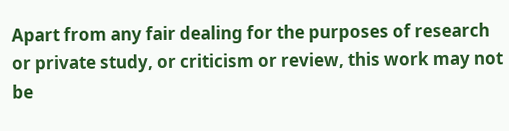Apart from any fair dealing for the purposes of research or private study, or criticism or review, this work may not be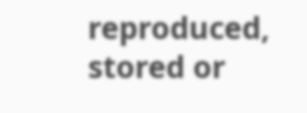reproduced, stored or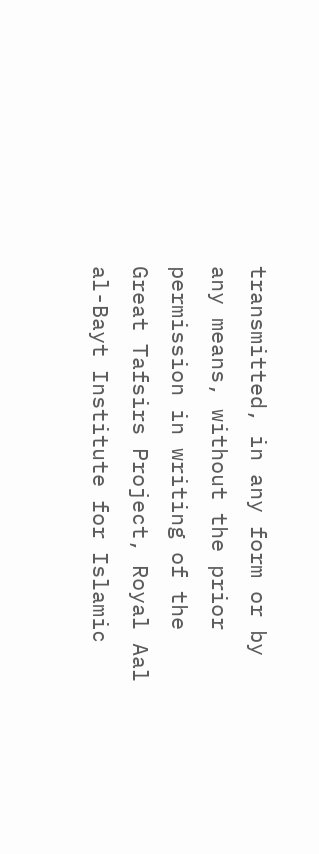transmitted, in any form or by any means, without the prior permission in writing of the Great Tafsirs Project, Royal Aal al-Bayt Institute for Islamic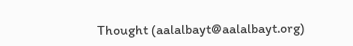Thought (aalalbayt@aalalbayt.org)